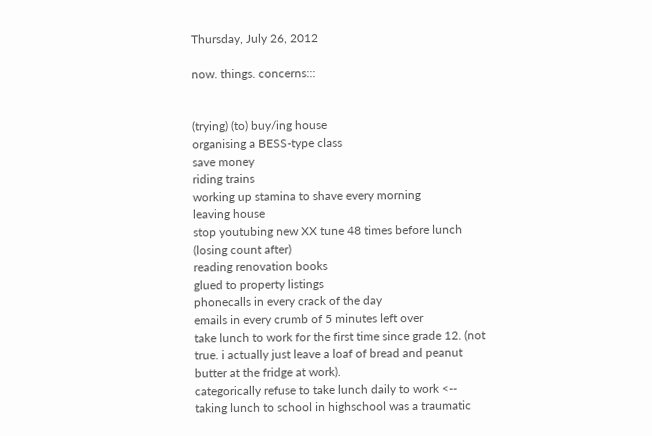Thursday, July 26, 2012

now. things. concerns:::


(trying) (to) buy/ing house
organising a BESS-type class
save money
riding trains
working up stamina to shave every morning
leaving house
stop youtubing new XX tune 48 times before lunch
(losing count after)
reading renovation books
glued to property listings
phonecalls in every crack of the day
emails in every crumb of 5 minutes left over
take lunch to work for the first time since grade 12. (not true. i actually just leave a loaf of bread and peanut butter at the fridge at work).
categorically refuse to take lunch daily to work <-- taking lunch to school in highschool was a traumatic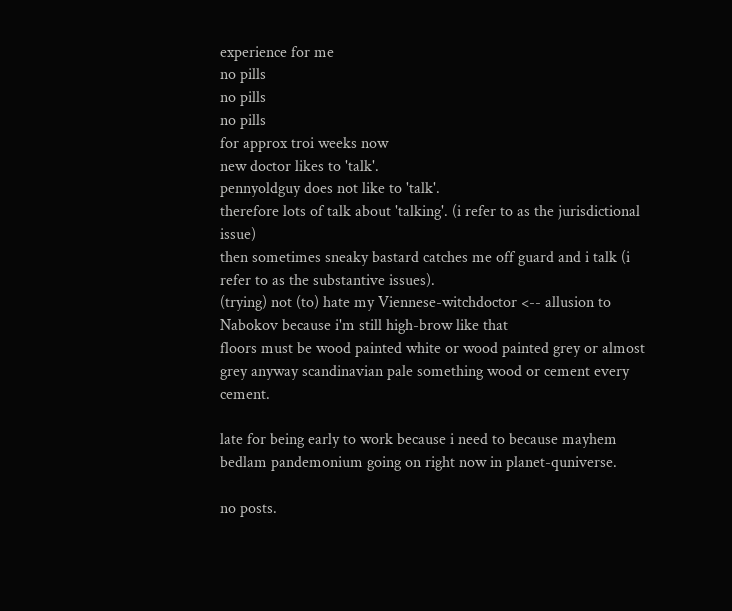experience for me
no pills
no pills
no pills
for approx troi weeks now
new doctor likes to 'talk'.
pennyoldguy does not like to 'talk'.
therefore lots of talk about 'talking'. (i refer to as the jurisdictional issue)
then sometimes sneaky bastard catches me off guard and i talk (i refer to as the substantive issues).
(trying) not (to) hate my Viennese-witchdoctor <-- allusion to Nabokov because i'm still high-brow like that
floors must be wood painted white or wood painted grey or almost grey anyway scandinavian pale something wood or cement every cement.

late for being early to work because i need to because mayhem bedlam pandemonium going on right now in planet-quniverse.

no posts.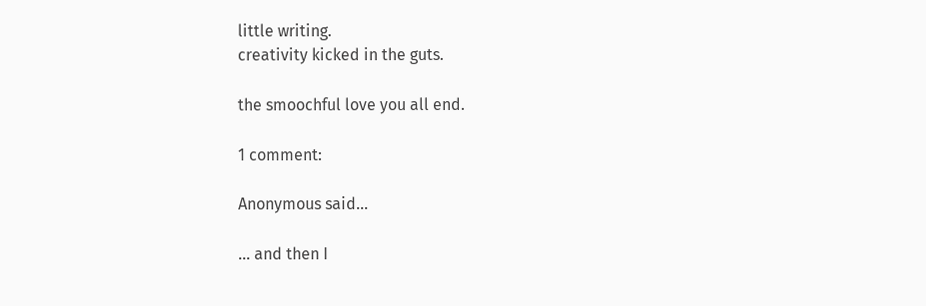little writing.
creativity kicked in the guts.

the smoochful love you all end.

1 comment:

Anonymous said...

... and then I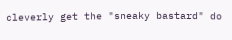cleverly get the "sneaky bastard" do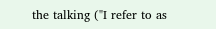the talking ("I refer to as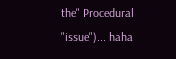the" Procedural "issue")... haha